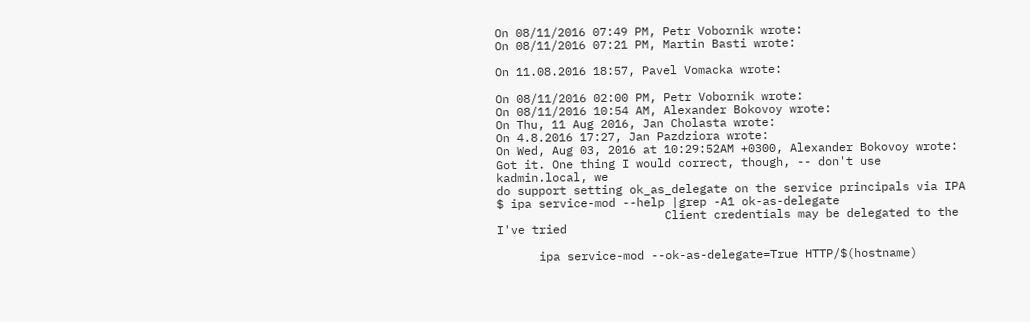On 08/11/2016 07:49 PM, Petr Vobornik wrote:
On 08/11/2016 07:21 PM, Martin Basti wrote:

On 11.08.2016 18:57, Pavel Vomacka wrote:

On 08/11/2016 02:00 PM, Petr Vobornik wrote:
On 08/11/2016 10:54 AM, Alexander Bokovoy wrote:
On Thu, 11 Aug 2016, Jan Cholasta wrote:
On 4.8.2016 17:27, Jan Pazdziora wrote:
On Wed, Aug 03, 2016 at 10:29:52AM +0300, Alexander Bokovoy wrote:
Got it. One thing I would correct, though, -- don't use
kadmin.local, we
do support setting ok_as_delegate on the service principals via IPA
$ ipa service-mod --help |grep -A1 ok-as-delegate
                        Client credentials may be delegated to the
I've tried

      ipa service-mod --ok-as-delegate=True HTTP/$(hostname)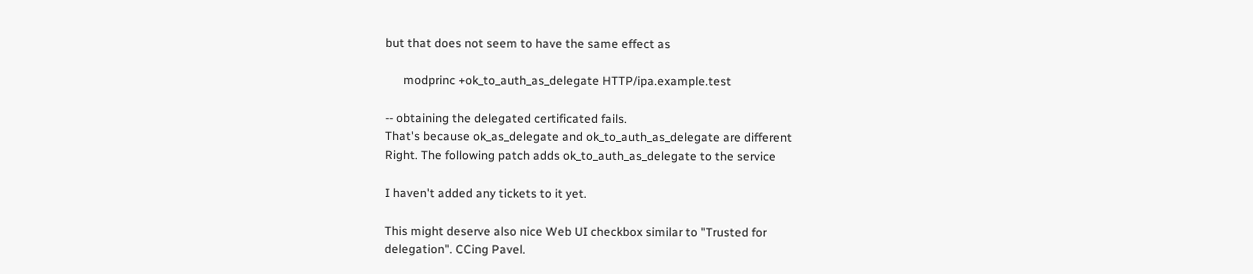but that does not seem to have the same effect as

      modprinc +ok_to_auth_as_delegate HTTP/ipa.example.test

-- obtaining the delegated certificated fails.
That's because ok_as_delegate and ok_to_auth_as_delegate are different
Right. The following patch adds ok_to_auth_as_delegate to the service

I haven't added any tickets to it yet.

This might deserve also nice Web UI checkbox similar to "Trusted for
delegation". CCing Pavel.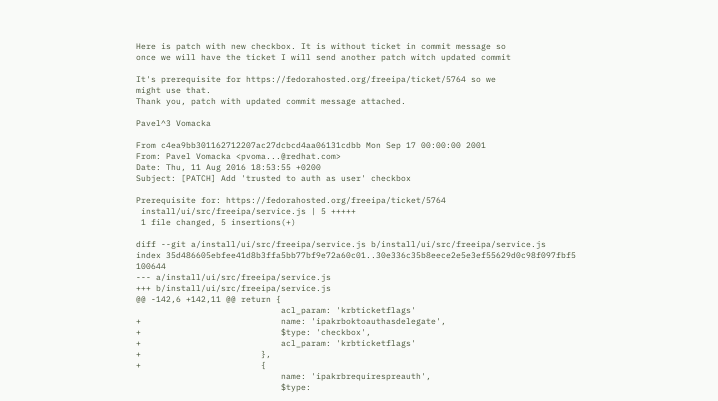Here is patch with new checkbox. It is without ticket in commit message so
once we will have the ticket I will send another patch witch updated commit

It's prerequisite for https://fedorahosted.org/freeipa/ticket/5764 so we
might use that.
Thank you, patch with updated commit message attached.

Pavel^3 Vomacka

From c4ea9bb301162712207ac27dcbcd4aa06131cdbb Mon Sep 17 00:00:00 2001
From: Pavel Vomacka <pvoma...@redhat.com>
Date: Thu, 11 Aug 2016 18:53:55 +0200
Subject: [PATCH] Add 'trusted to auth as user' checkbox

Prerequisite for: https://fedorahosted.org/freeipa/ticket/5764
 install/ui/src/freeipa/service.js | 5 +++++
 1 file changed, 5 insertions(+)

diff --git a/install/ui/src/freeipa/service.js b/install/ui/src/freeipa/service.js
index 35d486605ebfee41d8b3ffa5bb77bf9e72a60c01..30e336c35b8eece2e5e3ef55629d0c98f097fbf5 100644
--- a/install/ui/src/freeipa/service.js
+++ b/install/ui/src/freeipa/service.js
@@ -142,6 +142,11 @@ return {
                             acl_param: 'krbticketflags'
+                            name: 'ipakrboktoauthasdelegate',
+                            $type: 'checkbox',
+                            acl_param: 'krbticketflags'
+                        },
+                        {
                             name: 'ipakrbrequirespreauth',
                             $type: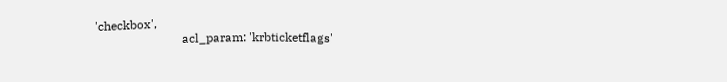'checkbox',
                             acl_param: 'krbticketflags'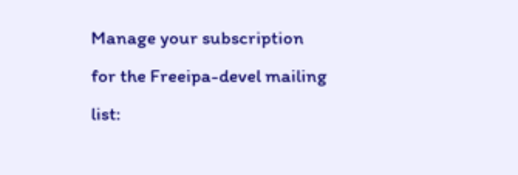Manage your subscription for the Freeipa-devel mailing list: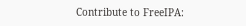Contribute to FreeIPA: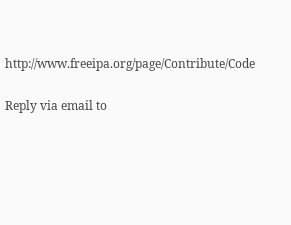http://www.freeipa.org/page/Contribute/Code

Reply via email to